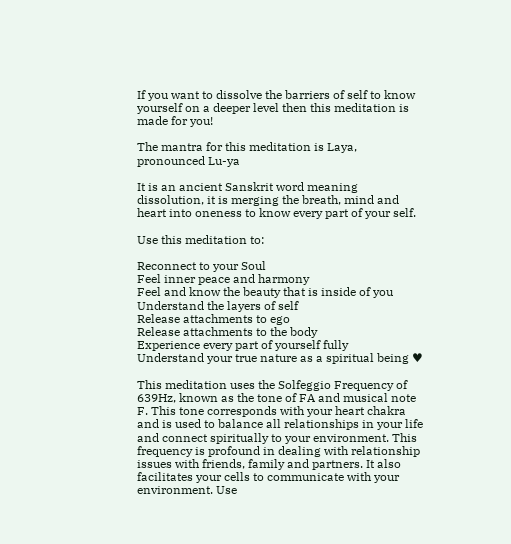If you want to dissolve the barriers of self to know yourself on a deeper level then this meditation is made for you!

The mantra for this meditation is Laya, pronounced Lu-ya

It is an ancient Sanskrit word meaning dissolution, it is merging the breath, mind and heart into oneness to know every part of your self.

Use this meditation to:

Reconnect to your Soul
Feel inner peace and harmony
Feel and know the beauty that is inside of you
Understand the layers of self
Release attachments to ego
Release attachments to the body
Experience every part of yourself fully
Understand your true nature as a spiritual being ♥

This meditation uses the Solfeggio Frequency of 639Hz, known as the tone of FA and musical note F. This tone corresponds with your heart chakra and is used to balance all relationships in your life and connect spiritually to your environment. This frequency is profound in dealing with relationship issues with friends, family and partners. It also facilitates your cells to communicate with your environment. Use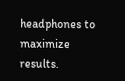headphones to maximize results.